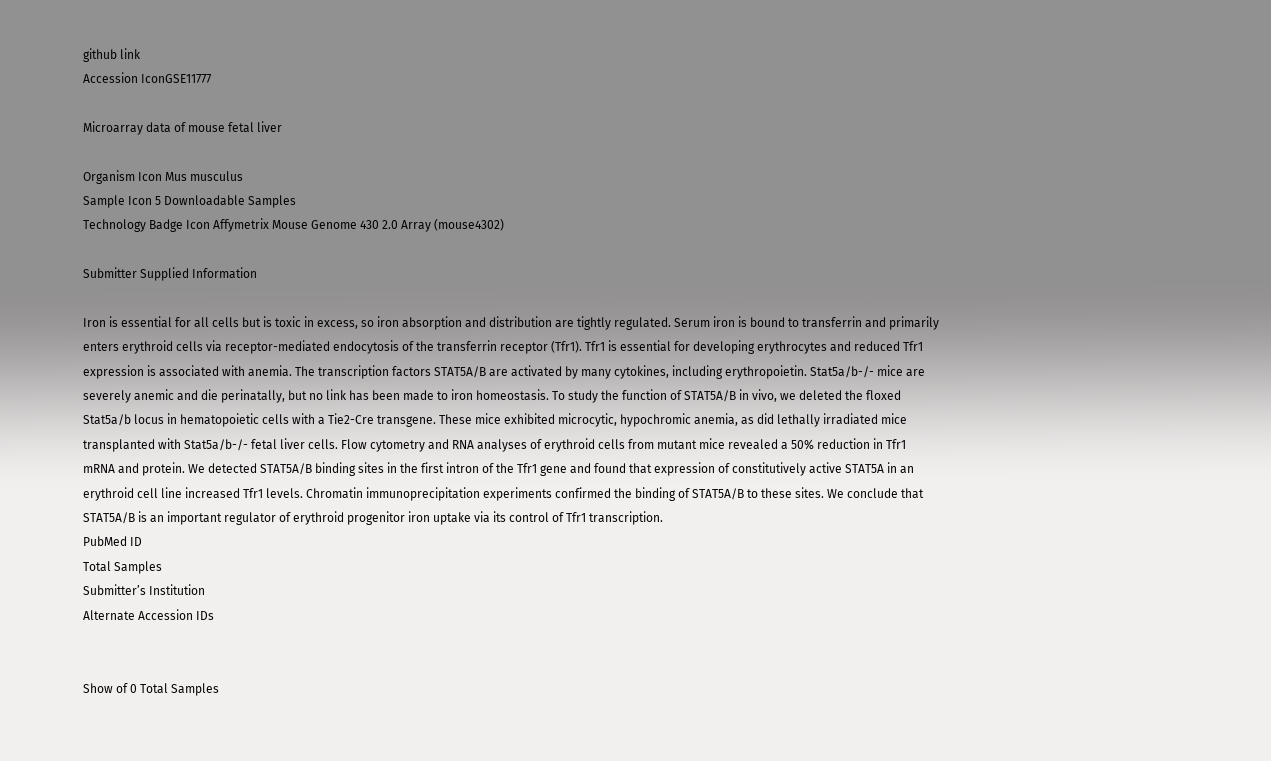github link
Accession IconGSE11777

Microarray data of mouse fetal liver

Organism Icon Mus musculus
Sample Icon 5 Downloadable Samples
Technology Badge Icon Affymetrix Mouse Genome 430 2.0 Array (mouse4302)

Submitter Supplied Information

Iron is essential for all cells but is toxic in excess, so iron absorption and distribution are tightly regulated. Serum iron is bound to transferrin and primarily enters erythroid cells via receptor-mediated endocytosis of the transferrin receptor (Tfr1). Tfr1 is essential for developing erythrocytes and reduced Tfr1 expression is associated with anemia. The transcription factors STAT5A/B are activated by many cytokines, including erythropoietin. Stat5a/b-/- mice are severely anemic and die perinatally, but no link has been made to iron homeostasis. To study the function of STAT5A/B in vivo, we deleted the floxed Stat5a/b locus in hematopoietic cells with a Tie2-Cre transgene. These mice exhibited microcytic, hypochromic anemia, as did lethally irradiated mice transplanted with Stat5a/b-/- fetal liver cells. Flow cytometry and RNA analyses of erythroid cells from mutant mice revealed a 50% reduction in Tfr1 mRNA and protein. We detected STAT5A/B binding sites in the first intron of the Tfr1 gene and found that expression of constitutively active STAT5A in an erythroid cell line increased Tfr1 levels. Chromatin immunoprecipitation experiments confirmed the binding of STAT5A/B to these sites. We conclude that STAT5A/B is an important regulator of erythroid progenitor iron uptake via its control of Tfr1 transcription.
PubMed ID
Total Samples
Submitter’s Institution
Alternate Accession IDs


Show of 0 Total Samples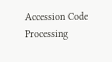Accession Code
Processing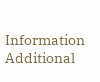Information
Additional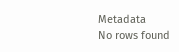Metadata
No rows found